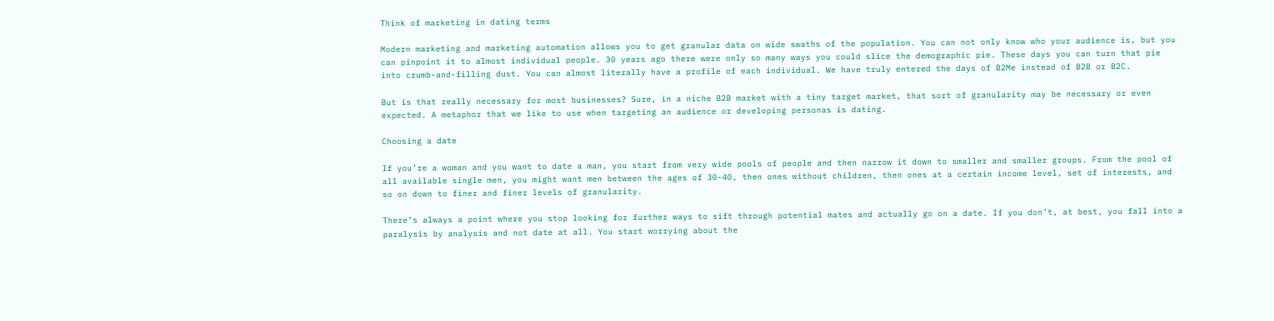Think of marketing in dating terms

Modern marketing and marketing automation allows you to get granular data on wide swaths of the population. You can not only know who your audience is, but you can pinpoint it to almost individual people. 30 years ago there were only so many ways you could slice the demographic pie. These days you can turn that pie into crumb-and-filling dust. You can almost literally have a profile of each individual. We have truly entered the days of B2Me instead of B2B or B2C.

But is that really necessary for most businesses? Sure, in a niche B2B market with a tiny target market, that sort of granularity may be necessary or even expected. A metaphor that we like to use when targeting an audience or developing personas is dating.

Choosing a date

If you’re a woman and you want to date a man, you start from very wide pools of people and then narrow it down to smaller and smaller groups. From the pool of all available single men, you might want men between the ages of 30-40, then ones without children, then ones at a certain income level, set of interests, and so on down to finer and finer levels of granularity.

There’s always a point where you stop looking for further ways to sift through potential mates and actually go on a date. If you don’t, at best, you fall into a paralysis by analysis and not date at all. You start worrying about the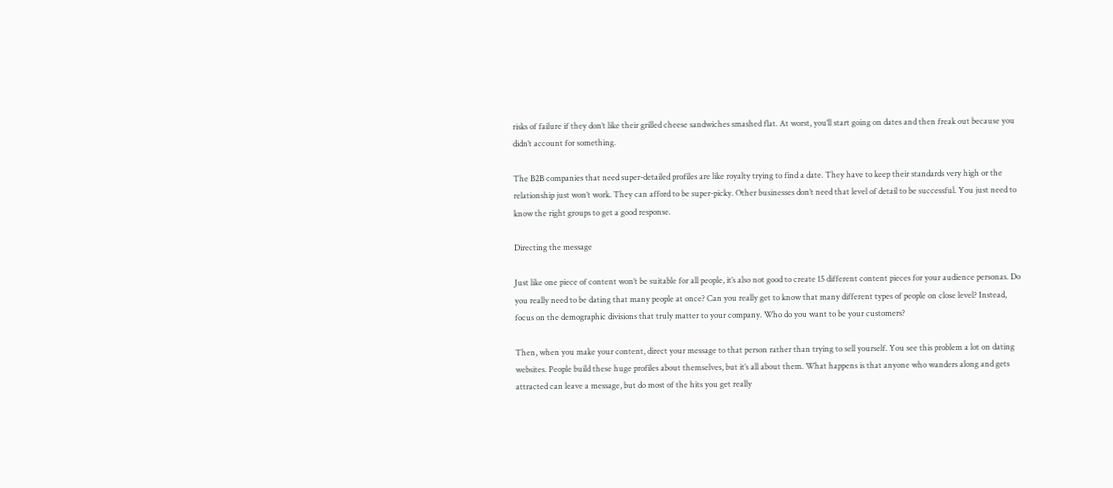risks of failure if they don’t like their grilled cheese sandwiches smashed flat. At worst, you’ll start going on dates and then freak out because you didn’t account for something.

The B2B companies that need super-detailed profiles are like royalty trying to find a date. They have to keep their standards very high or the relationship just won’t work. They can afford to be super-picky. Other businesses don’t need that level of detail to be successful. You just need to know the right groups to get a good response.

Directing the message

Just like one piece of content won’t be suitable for all people, it’s also not good to create 15 different content pieces for your audience personas. Do you really need to be dating that many people at once? Can you really get to know that many different types of people on close level? Instead, focus on the demographic divisions that truly matter to your company. Who do you want to be your customers?

Then, when you make your content, direct your message to that person rather than trying to sell yourself. You see this problem a lot on dating websites. People build these huge profiles about themselves, but it’s all about them. What happens is that anyone who wanders along and gets attracted can leave a message, but do most of the hits you get really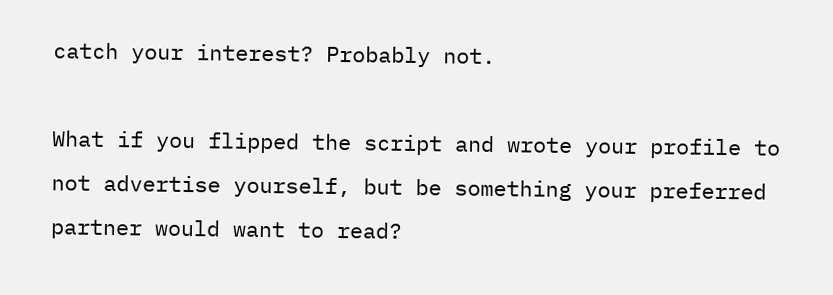catch your interest? Probably not.

What if you flipped the script and wrote your profile to not advertise yourself, but be something your preferred partner would want to read?